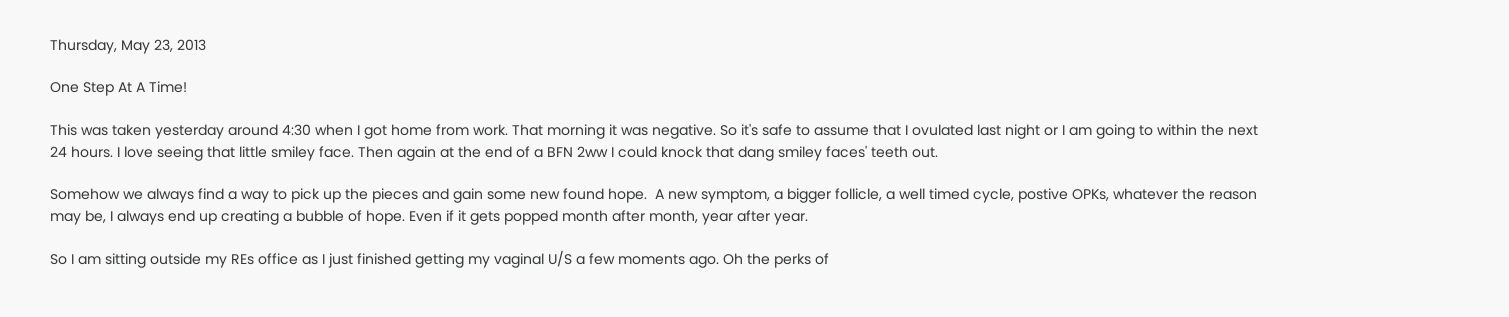Thursday, May 23, 2013

One Step At A Time!

This was taken yesterday around 4:30 when I got home from work. That morning it was negative. So it's safe to assume that I ovulated last night or I am going to within the next 24 hours. I love seeing that little smiley face. Then again at the end of a BFN 2ww I could knock that dang smiley faces' teeth out.

Somehow we always find a way to pick up the pieces and gain some new found hope.  A new symptom, a bigger follicle, a well timed cycle, postive OPKs, whatever the reason may be, I always end up creating a bubble of hope. Even if it gets popped month after month, year after year.

So I am sitting outside my REs office as I just finished getting my vaginal U/S a few moments ago. Oh the perks of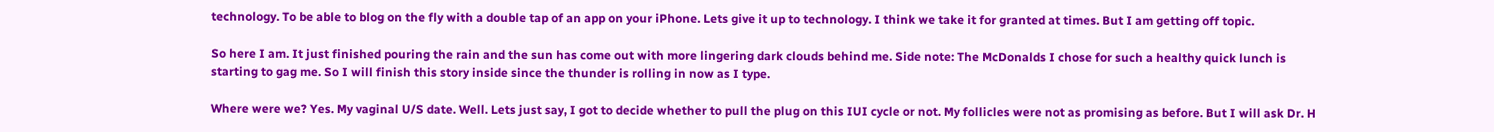technology. To be able to blog on the fly with a double tap of an app on your iPhone. Lets give it up to technology. I think we take it for granted at times. But I am getting off topic.

So here I am. It just finished pouring the rain and the sun has come out with more lingering dark clouds behind me. Side note: The McDonalds I chose for such a healthy quick lunch is starting to gag me. So I will finish this story inside since the thunder is rolling in now as I type.

Where were we? Yes. My vaginal U/S date. Well. Lets just say, I got to decide whether to pull the plug on this IUI cycle or not. My follicles were not as promising as before. But I will ask Dr. H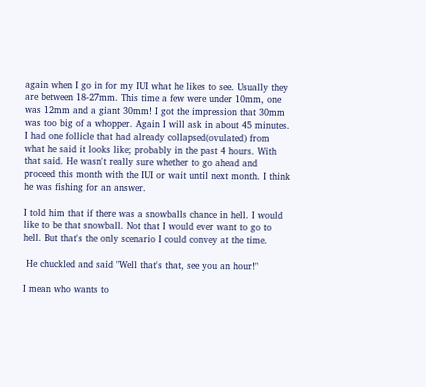again when I go in for my IUI what he likes to see. Usually they are between 18-27mm. This time a few were under 10mm, one was 12mm and a giant 30mm! I got the impression that 30mm was too big of a whopper. Again I will ask in about 45 minutes. I had one follicle that had already collapsed(ovulated) from what he said it looks like; probably in the past 4 hours. With that said. He wasn't really sure whether to go ahead and proceed this month with the IUI or wait until next month. I think he was fishing for an answer.

I told him that if there was a snowballs chance in hell. I would like to be that snowball. Not that I would ever want to go to hell. But that's the only scenario I could convey at the time.

 He chuckled and said "Well that's that, see you an hour!"

I mean who wants to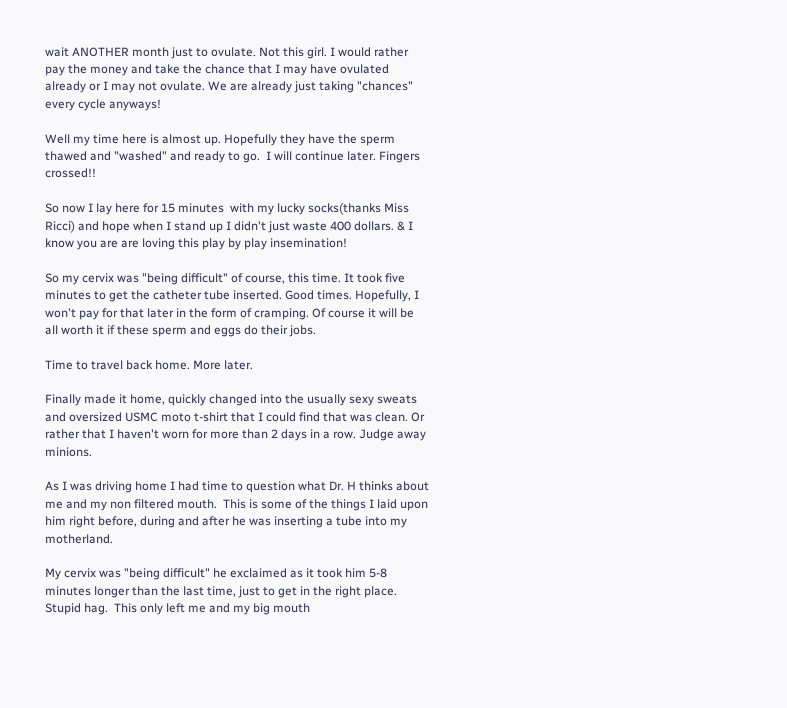wait ANOTHER month just to ovulate. Not this girl. I would rather pay the money and take the chance that I may have ovulated already or I may not ovulate. We are already just taking "chances" every cycle anyways!

Well my time here is almost up. Hopefully they have the sperm thawed and "washed" and ready to go.  I will continue later. Fingers crossed!!

So now I lay here for 15 minutes  with my lucky socks(thanks Miss Ricci) and hope when I stand up I didn't just waste 400 dollars. & I know you are are loving this play by play insemination!

So my cervix was "being difficult" of course, this time. It took five minutes to get the catheter tube inserted. Good times. Hopefully, I won't pay for that later in the form of cramping. Of course it will be all worth it if these sperm and eggs do their jobs.

Time to travel back home. More later.

Finally made it home, quickly changed into the usually sexy sweats and oversized USMC moto t-shirt that I could find that was clean. Or rather that I haven't worn for more than 2 days in a row. Judge away minions.

As I was driving home I had time to question what Dr. H thinks about me and my non filtered mouth.  This is some of the things I laid upon him right before, during and after he was inserting a tube into my motherland.

My cervix was "being difficult" he exclaimed as it took him 5-8 minutes longer than the last time, just to get in the right place. Stupid hag.  This only left me and my big mouth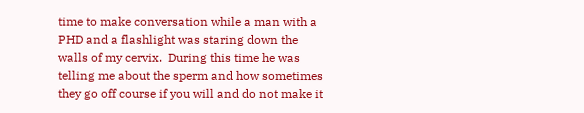time to make conversation while a man with a PHD and a flashlight was staring down the walls of my cervix.  During this time he was telling me about the sperm and how sometimes they go off course if you will and do not make it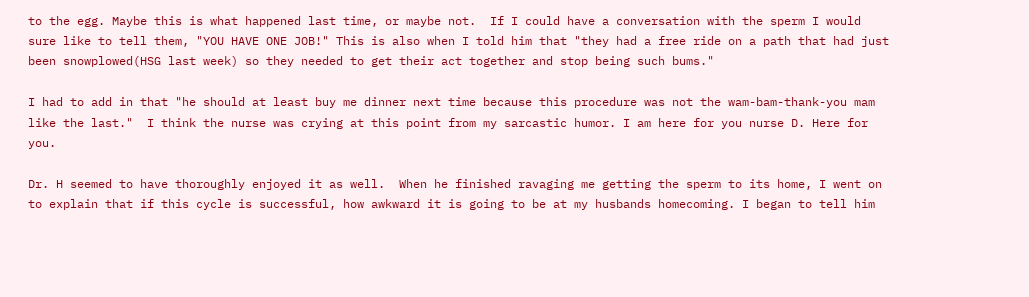to the egg. Maybe this is what happened last time, or maybe not.  If I could have a conversation with the sperm I would sure like to tell them, "YOU HAVE ONE JOB!" This is also when I told him that "they had a free ride on a path that had just been snowplowed(HSG last week) so they needed to get their act together and stop being such bums."

I had to add in that "he should at least buy me dinner next time because this procedure was not the wam-bam-thank-you mam like the last."  I think the nurse was crying at this point from my sarcastic humor. I am here for you nurse D. Here for you.

Dr. H seemed to have thoroughly enjoyed it as well.  When he finished ravaging me getting the sperm to its home, I went on to explain that if this cycle is successful, how awkward it is going to be at my husbands homecoming. I began to tell him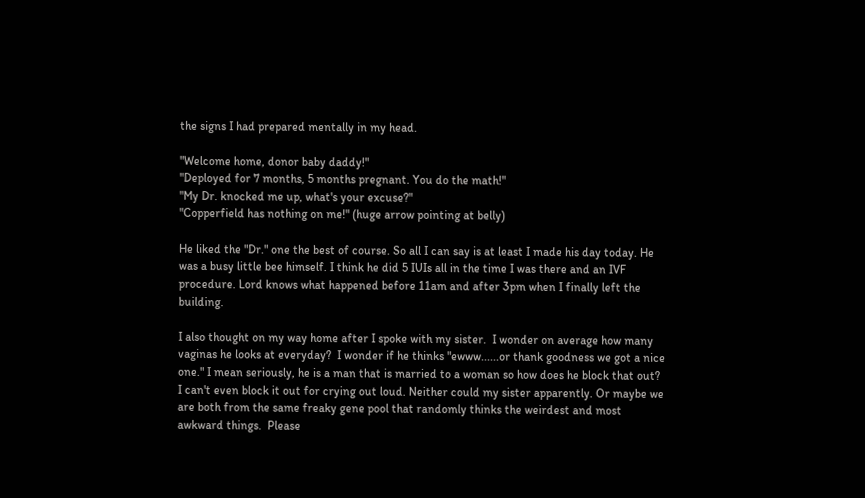the signs I had prepared mentally in my head.

"Welcome home, donor baby daddy!"
"Deployed for 7 months, 5 months pregnant. You do the math!"
"My Dr. knocked me up, what's your excuse?"
"Copperfield has nothing on me!" (huge arrow pointing at belly)

He liked the "Dr." one the best of course. So all I can say is at least I made his day today. He was a busy little bee himself. I think he did 5 IUIs all in the time I was there and an IVF procedure. Lord knows what happened before 11am and after 3pm when I finally left the building.

I also thought on my way home after I spoke with my sister.  I wonder on average how many vaginas he looks at everyday?  I wonder if he thinks "ewww......or thank goodness we got a nice one." I mean seriously, he is a man that is married to a woman so how does he block that out?  I can't even block it out for crying out loud. Neither could my sister apparently. Or maybe we are both from the same freaky gene pool that randomly thinks the weirdest and most awkward things.  Please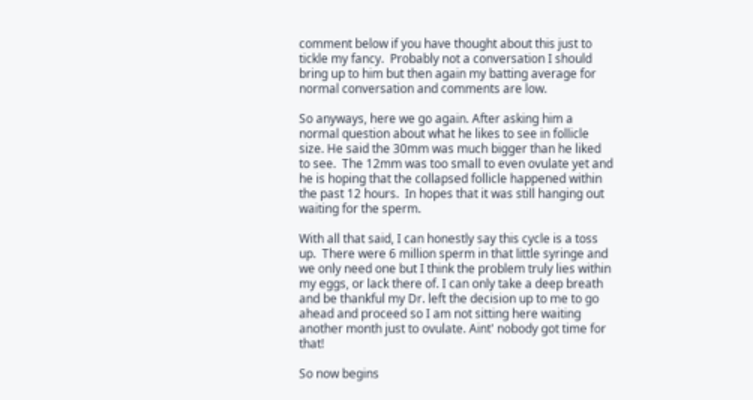comment below if you have thought about this just to tickle my fancy.  Probably not a conversation I should bring up to him but then again my batting average for normal conversation and comments are low.

So anyways, here we go again. After asking him a normal question about what he likes to see in follicle size. He said the 30mm was much bigger than he liked to see.  The 12mm was too small to even ovulate yet and he is hoping that the collapsed follicle happened within the past 12 hours.  In hopes that it was still hanging out waiting for the sperm.

With all that said, I can honestly say this cycle is a toss up.  There were 6 million sperm in that little syringe and we only need one but I think the problem truly lies within my eggs, or lack there of. I can only take a deep breath and be thankful my Dr. left the decision up to me to go ahead and proceed so I am not sitting here waiting another month just to ovulate. Aint' nobody got time for that!

So now begins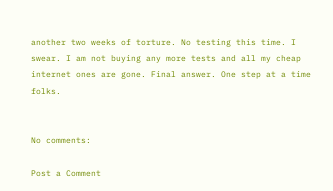another two weeks of torture. No testing this time. I swear. I am not buying any more tests and all my cheap internet ones are gone. Final answer. One step at a time folks.


No comments:

Post a Comment